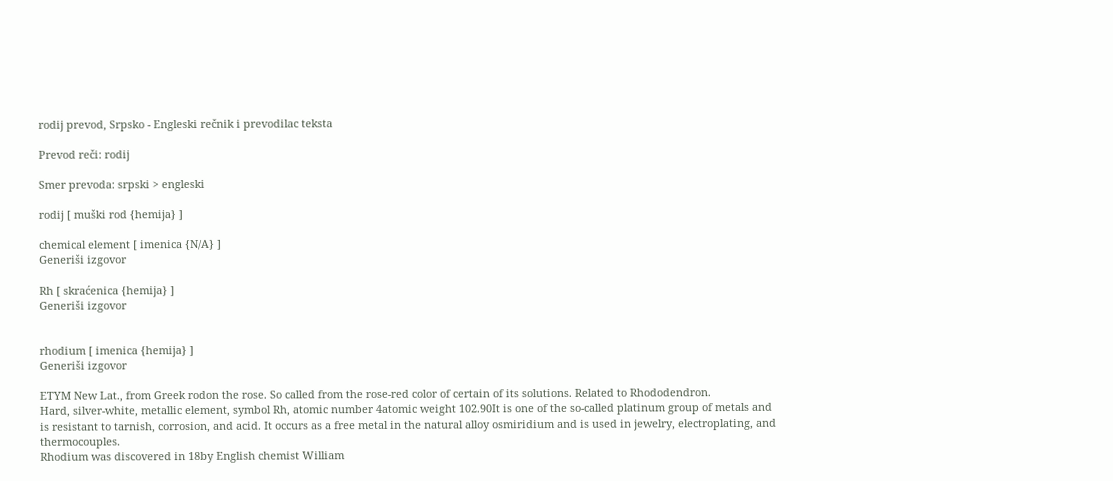rodij prevod, Srpsko - Engleski rečnik i prevodilac teksta

Prevod reči: rodij

Smer prevoda: srpski > engleski

rodij [ muški rod {hemija} ]

chemical element [ imenica {N/A} ]
Generiši izgovor

Rh [ skraćenica {hemija} ]
Generiši izgovor


rhodium [ imenica {hemija} ]
Generiši izgovor

ETYM New Lat., from Greek rodon the rose. So called from the rose-red color of certain of its solutions. Related to Rhododendron.
Hard, silver-white, metallic element, symbol Rh, atomic number 4atomic weight 102.90It is one of the so-called platinum group of metals and is resistant to tarnish, corrosion, and acid. It occurs as a free metal in the natural alloy osmiridium and is used in jewelry, electroplating, and thermocouples.
Rhodium was discovered in 18by English chemist William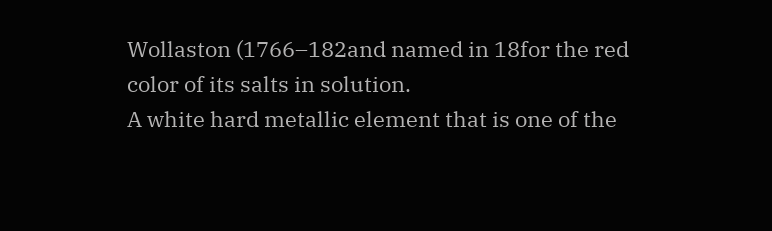Wollaston (1766–182and named in 18for the red color of its salts in solution.
A white hard metallic element that is one of the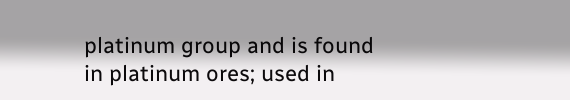platinum group and is found in platinum ores; used in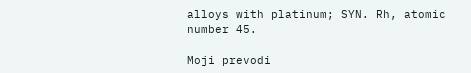alloys with platinum; SYN. Rh, atomic number 45.

Moji prevodi